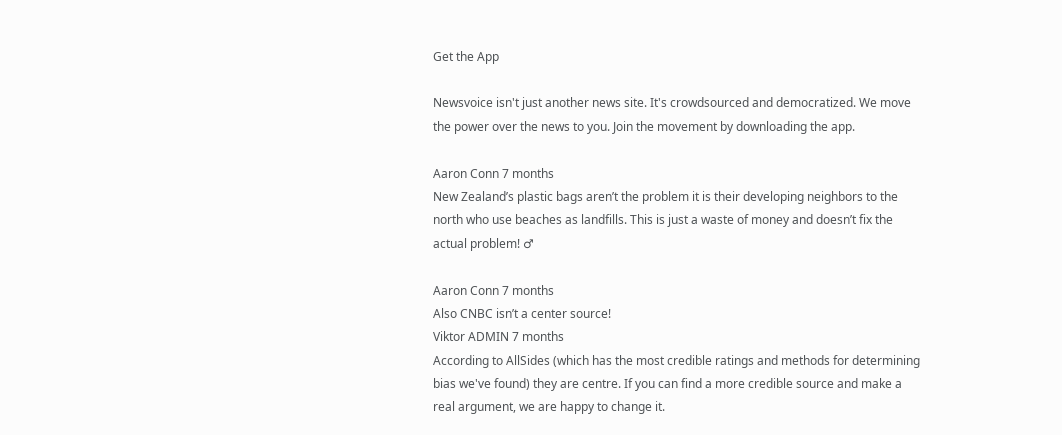Get the App

Newsvoice isn't just another news site. It's crowdsourced and democratized. We move the power over the news to you. Join the movement by downloading the app.

Aaron Conn 7 months
New Zealand’s plastic bags aren’t the problem it is their developing neighbors to the north who use beaches as landfills. This is just a waste of money and doesn’t fix the actual problem! ♂

Aaron Conn 7 months
Also CNBC isn’t a center source!
Viktor ADMIN 7 months
According to AllSides (which has the most credible ratings and methods for determining bias we've found) they are centre. If you can find a more credible source and make a real argument, we are happy to change it.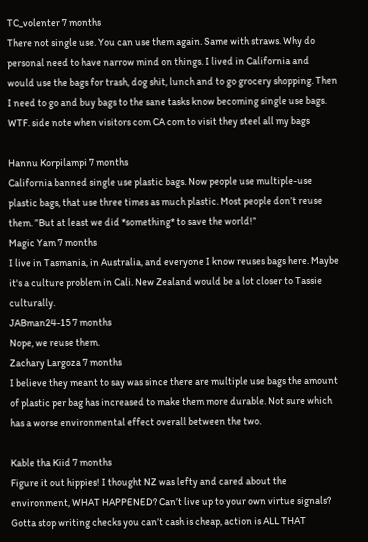TC_volenter 7 months
There not single use. You can use them again. Same with straws. Why do personal need to have narrow mind on things. I lived in California and would use the bags for trash, dog shit, lunch and to go grocery shopping. Then I need to go and buy bags to the sane tasks know becoming single use bags. WTF. side note when visitors com CA com to visit they steel all my bags

Hannu Korpilampi 7 months
California banned single use plastic bags. Now people use multiple-use plastic bags, that use three times as much plastic. Most people don’t reuse them. ”But at least we did *something* to save the world!”
Magic Yam 7 months
I live in Tasmania, in Australia, and everyone I know reuses bags here. Maybe it's a culture problem in Cali. New Zealand would be a lot closer to Tassie culturally.
JABman24-15 7 months
Nope, we reuse them.
Zachary Largoza 7 months
I believe they meant to say was since there are multiple use bags the amount of plastic per bag has increased to make them more durable. Not sure which has a worse environmental effect overall between the two.

Kable tha Kiid 7 months
Figure it out hippies! I thought NZ was lefty and cared about the environment, WHAT HAPPENED? Can’t live up to your own virtue signals? Gotta stop writing checks you can’t cash is cheap, action is ALL THAT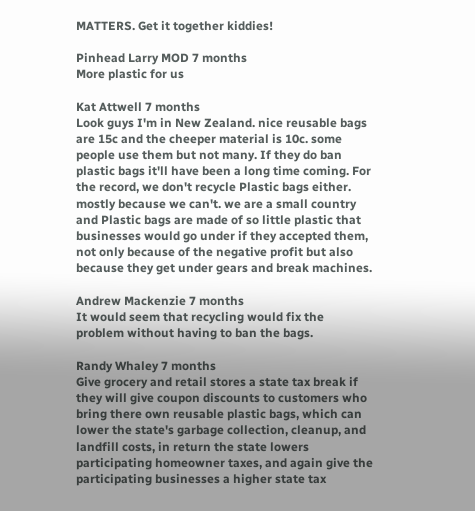MATTERS. Get it together kiddies!

Pinhead Larry MOD 7 months
More plastic for us

Kat Attwell 7 months
Look guys I'm in New Zealand. nice reusable bags are 15c and the cheeper material is 10c. some people use them but not many. If they do ban plastic bags it'll have been a long time coming. For the record, we don't recycle Plastic bags either. mostly because we can't. we are a small country and Plastic bags are made of so little plastic that businesses would go under if they accepted them, not only because of the negative profit but also because they get under gears and break machines.

Andrew Mackenzie 7 months
It would seem that recycling would fix the problem without having to ban the bags.

Randy Whaley 7 months
Give grocery and retail stores a state tax break if they will give coupon discounts to customers who bring there own reusable plastic bags, which can lower the state's garbage collection, cleanup, and landfill costs, in return the state lowers participating homeowner taxes, and again give the participating businesses a higher state tax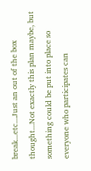break...etc...Just an out of the box thought...Not exactly this plan maybe, but something could be put into place so everyone who participates can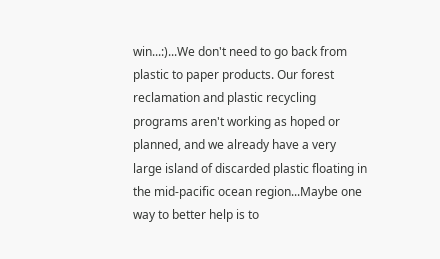win...:)...We don't need to go back from plastic to paper products. Our forest reclamation and plastic recycling programs aren't working as hoped or planned, and we already have a very large island of discarded plastic floating in the mid-pacific ocean region...Maybe one way to better help is to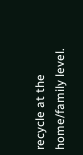recycle at the home/family level.